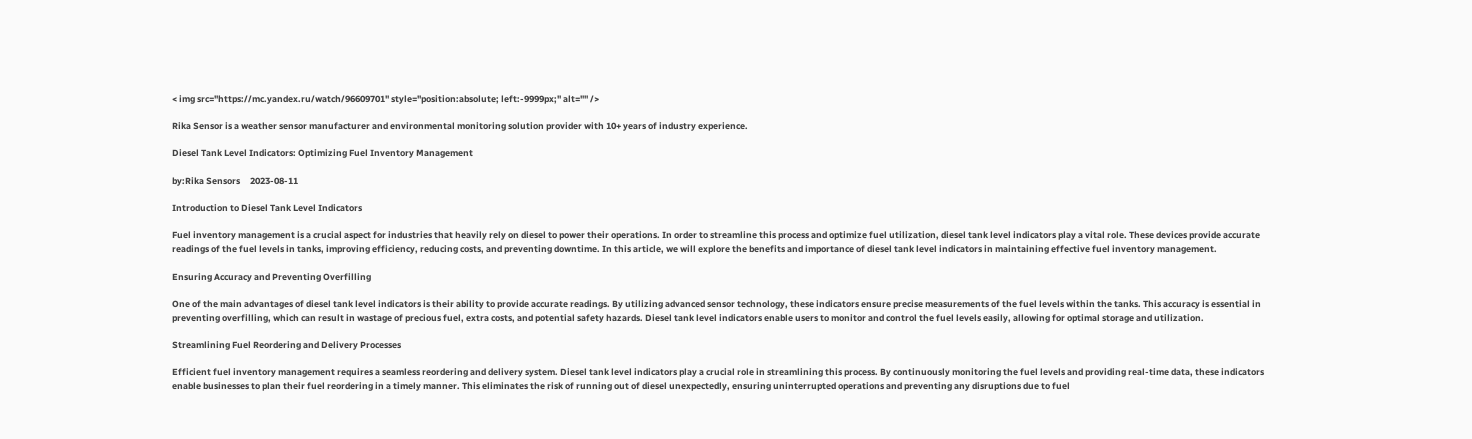< img src="https://mc.yandex.ru/watch/96609701" style="position:absolute; left:-9999px;" alt="" />

Rika Sensor is a weather sensor manufacturer and environmental monitoring solution provider with 10+ years of industry experience.

Diesel Tank Level Indicators: Optimizing Fuel Inventory Management

by:Rika Sensors     2023-08-11

Introduction to Diesel Tank Level Indicators

Fuel inventory management is a crucial aspect for industries that heavily rely on diesel to power their operations. In order to streamline this process and optimize fuel utilization, diesel tank level indicators play a vital role. These devices provide accurate readings of the fuel levels in tanks, improving efficiency, reducing costs, and preventing downtime. In this article, we will explore the benefits and importance of diesel tank level indicators in maintaining effective fuel inventory management.

Ensuring Accuracy and Preventing Overfilling

One of the main advantages of diesel tank level indicators is their ability to provide accurate readings. By utilizing advanced sensor technology, these indicators ensure precise measurements of the fuel levels within the tanks. This accuracy is essential in preventing overfilling, which can result in wastage of precious fuel, extra costs, and potential safety hazards. Diesel tank level indicators enable users to monitor and control the fuel levels easily, allowing for optimal storage and utilization.

Streamlining Fuel Reordering and Delivery Processes

Efficient fuel inventory management requires a seamless reordering and delivery system. Diesel tank level indicators play a crucial role in streamlining this process. By continuously monitoring the fuel levels and providing real-time data, these indicators enable businesses to plan their fuel reordering in a timely manner. This eliminates the risk of running out of diesel unexpectedly, ensuring uninterrupted operations and preventing any disruptions due to fuel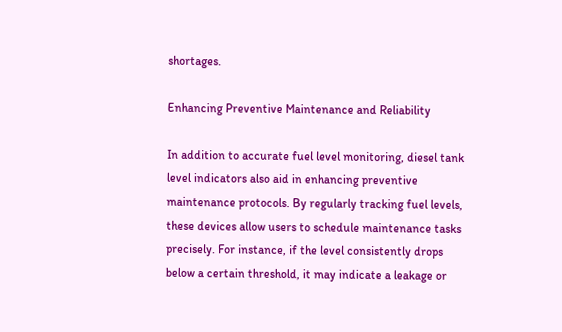shortages.

Enhancing Preventive Maintenance and Reliability

In addition to accurate fuel level monitoring, diesel tank level indicators also aid in enhancing preventive maintenance protocols. By regularly tracking fuel levels, these devices allow users to schedule maintenance tasks precisely. For instance, if the level consistently drops below a certain threshold, it may indicate a leakage or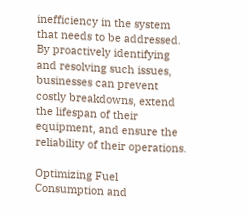inefficiency in the system that needs to be addressed. By proactively identifying and resolving such issues, businesses can prevent costly breakdowns, extend the lifespan of their equipment, and ensure the reliability of their operations.

Optimizing Fuel Consumption and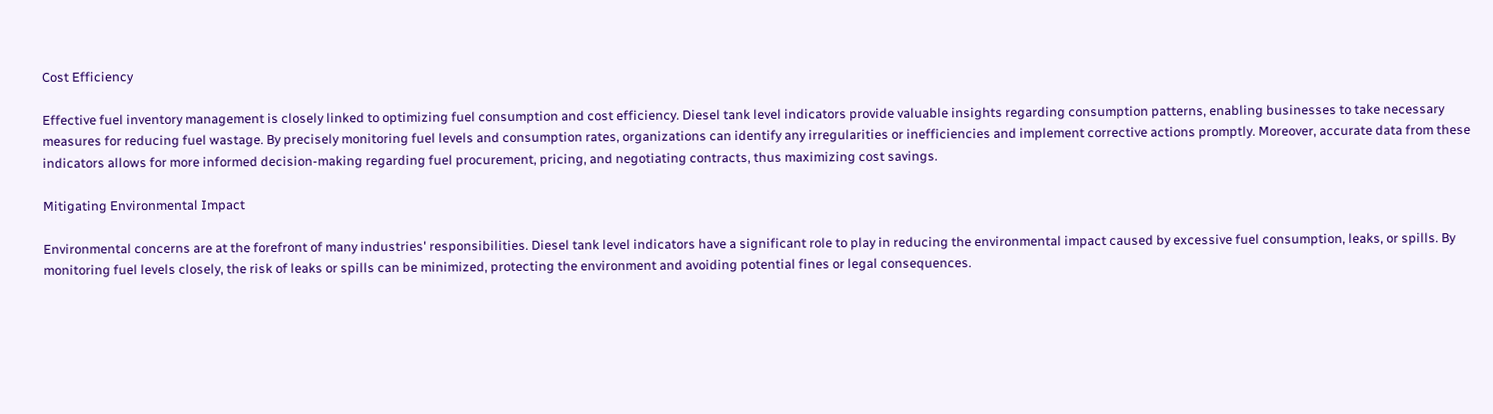Cost Efficiency

Effective fuel inventory management is closely linked to optimizing fuel consumption and cost efficiency. Diesel tank level indicators provide valuable insights regarding consumption patterns, enabling businesses to take necessary measures for reducing fuel wastage. By precisely monitoring fuel levels and consumption rates, organizations can identify any irregularities or inefficiencies and implement corrective actions promptly. Moreover, accurate data from these indicators allows for more informed decision-making regarding fuel procurement, pricing, and negotiating contracts, thus maximizing cost savings.

Mitigating Environmental Impact

Environmental concerns are at the forefront of many industries' responsibilities. Diesel tank level indicators have a significant role to play in reducing the environmental impact caused by excessive fuel consumption, leaks, or spills. By monitoring fuel levels closely, the risk of leaks or spills can be minimized, protecting the environment and avoiding potential fines or legal consequences.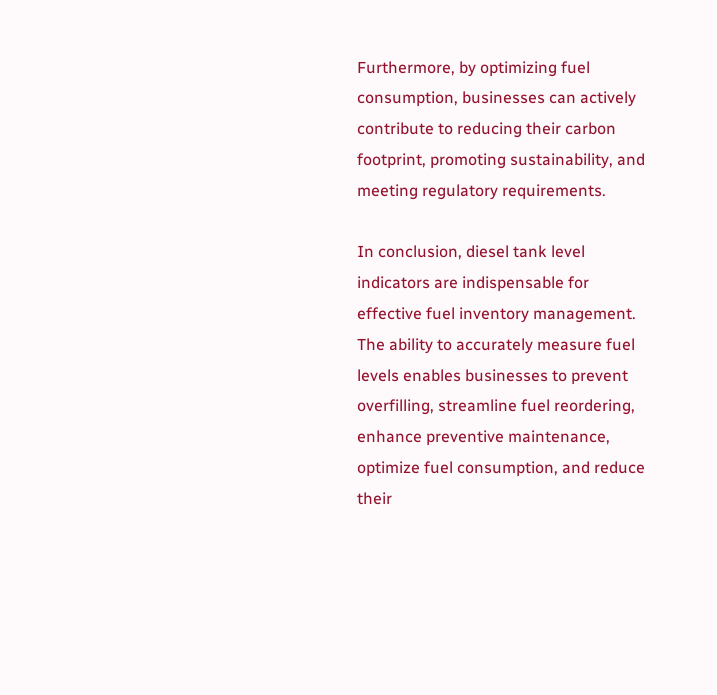Furthermore, by optimizing fuel consumption, businesses can actively contribute to reducing their carbon footprint, promoting sustainability, and meeting regulatory requirements.

In conclusion, diesel tank level indicators are indispensable for effective fuel inventory management. The ability to accurately measure fuel levels enables businesses to prevent overfilling, streamline fuel reordering, enhance preventive maintenance, optimize fuel consumption, and reduce their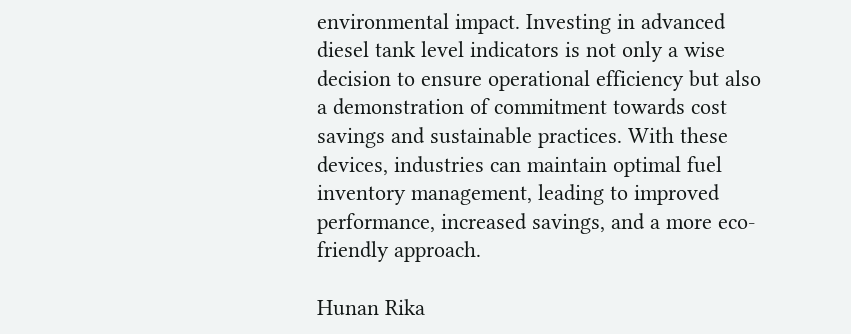environmental impact. Investing in advanced diesel tank level indicators is not only a wise decision to ensure operational efficiency but also a demonstration of commitment towards cost savings and sustainable practices. With these devices, industries can maintain optimal fuel inventory management, leading to improved performance, increased savings, and a more eco-friendly approach.

Hunan Rika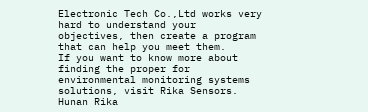Electronic Tech Co.,Ltd works very hard to understand your objectives, then create a program that can help you meet them.
If you want to know more about finding the proper for environmental monitoring systems solutions, visit Rika Sensors.
Hunan Rika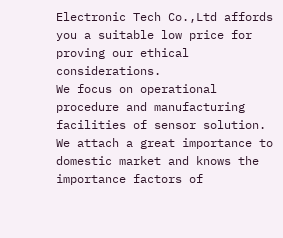Electronic Tech Co.,Ltd affords you a suitable low price for proving our ethical considerations.
We focus on operational procedure and manufacturing facilities of sensor solution.
We attach a great importance to domestic market and knows the importance factors of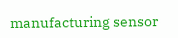manufacturing sensor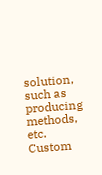solution, such as producing methods, etc.
Custom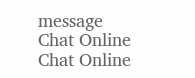message
Chat Online
Chat Online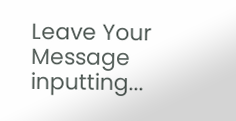Leave Your Message inputting...